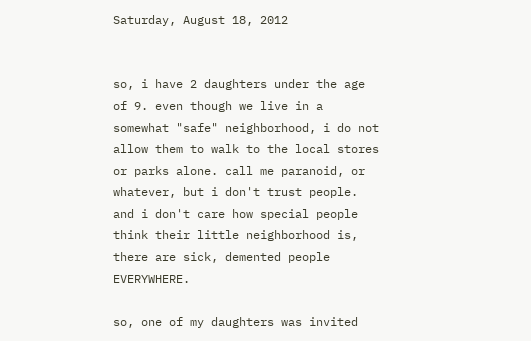Saturday, August 18, 2012


so, i have 2 daughters under the age of 9. even though we live in a somewhat "safe" neighborhood, i do not allow them to walk to the local stores or parks alone. call me paranoid, or whatever, but i don't trust people. and i don't care how special people think their little neighborhood is, there are sick, demented people EVERYWHERE.

so, one of my daughters was invited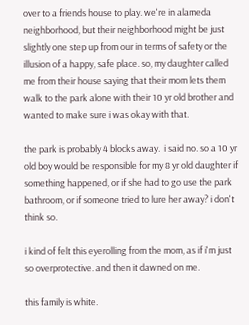over to a friends house to play. we're in alameda neighborhood, but their neighborhood might be just slightly one step up from our in terms of safety or the illusion of a happy, safe place. so, my daughter called me from their house saying that their mom lets them walk to the park alone with their 10 yr old brother and wanted to make sure i was okay with that.

the park is probably 4 blocks away.  i said no. so a 10 yr old boy would be responsible for my 8 yr old daughter if something happened, or if she had to go use the park bathroom, or if someone tried to lure her away? i don't think so.

i kind of felt this eyerolling from the mom, as if i'm just so overprotective. and then it dawned on me.

this family is white.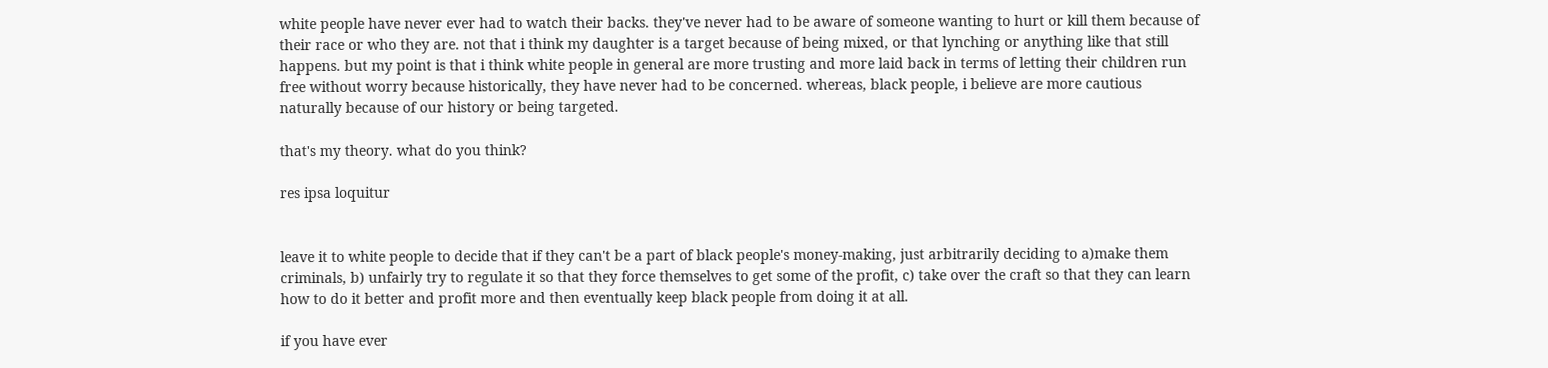white people have never ever had to watch their backs. they've never had to be aware of someone wanting to hurt or kill them because of their race or who they are. not that i think my daughter is a target because of being mixed, or that lynching or anything like that still happens. but my point is that i think white people in general are more trusting and more laid back in terms of letting their children run free without worry because historically, they have never had to be concerned. whereas, black people, i believe are more cautious naturally because of our history or being targeted.

that's my theory. what do you think?

res ipsa loquitur


leave it to white people to decide that if they can't be a part of black people's money-making, just arbitrarily deciding to a)make them criminals, b) unfairly try to regulate it so that they force themselves to get some of the profit, c) take over the craft so that they can learn how to do it better and profit more and then eventually keep black people from doing it at all.

if you have ever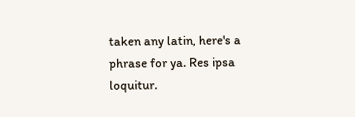taken any latin, here's a phrase for ya. Res ipsa loquitur.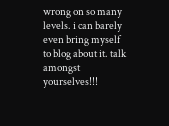wrong on so many levels. i can barely even bring myself to blog about it. talk amongst yourselves!!!